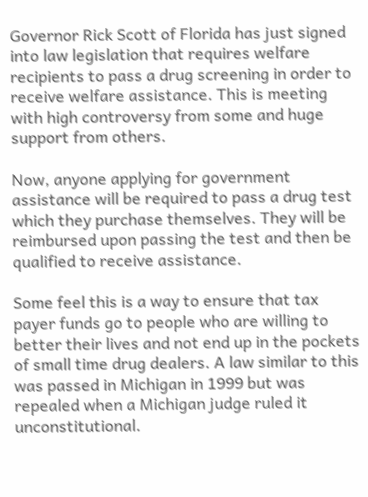Governor Rick Scott of Florida has just signed into law legislation that requires welfare recipients to pass a drug screening in order to receive welfare assistance. This is meeting with high controversy from some and huge support from others.

Now, anyone applying for government assistance will be required to pass a drug test which they purchase themselves. They will be reimbursed upon passing the test and then be qualified to receive assistance.

Some feel this is a way to ensure that tax payer funds go to people who are willing to better their lives and not end up in the pockets of small time drug dealers. A law similar to this was passed in Michigan in 1999 but was repealed when a Michigan judge ruled it unconstitutional.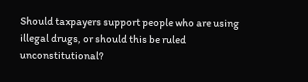Should taxpayers support people who are using illegal drugs, or should this be ruled unconstitutional?